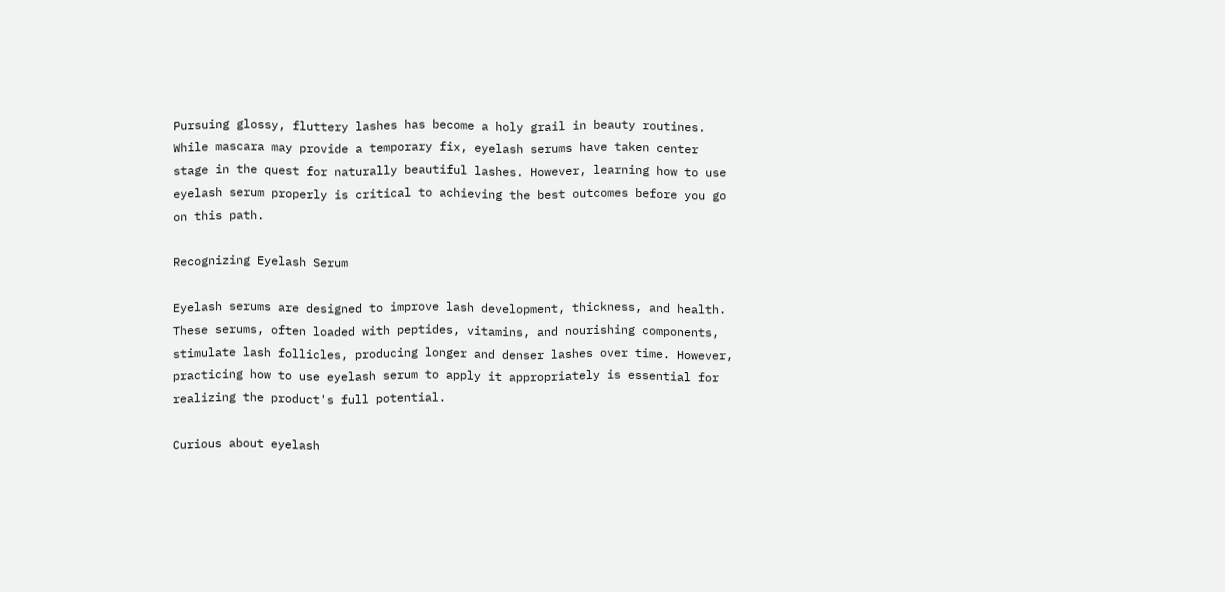Pursuing glossy, fluttery lashes has become a holy grail in beauty routines. While mascara may provide a temporary fix, eyelash serums have taken center stage in the quest for naturally beautiful lashes. However, learning how to use eyelash serum properly is critical to achieving the best outcomes before you go on this path.

Recognizing Eyelash Serum

Eyelash serums are designed to improve lash development, thickness, and health. These serums, often loaded with peptides, vitamins, and nourishing components, stimulate lash follicles, producing longer and denser lashes over time. However, practicing how to use eyelash serum to apply it appropriately is essential for realizing the product's full potential.

Curious about eyelash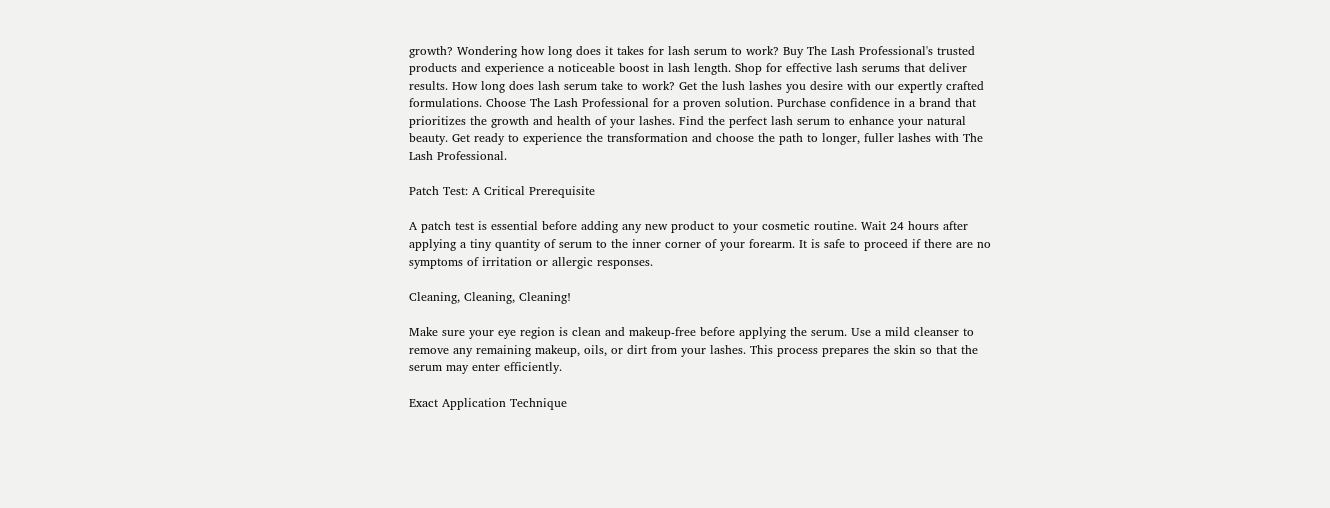growth? Wondering how long does it takes for lash serum to work? Buy The Lash Professional's trusted products and experience a noticeable boost in lash length. Shop for effective lash serums that deliver results. How long does lash serum take to work? Get the lush lashes you desire with our expertly crafted formulations. Choose The Lash Professional for a proven solution. Purchase confidence in a brand that prioritizes the growth and health of your lashes. Find the perfect lash serum to enhance your natural beauty. Get ready to experience the transformation and choose the path to longer, fuller lashes with The Lash Professional.

Patch Test: A Critical Prerequisite

A patch test is essential before adding any new product to your cosmetic routine. Wait 24 hours after applying a tiny quantity of serum to the inner corner of your forearm. It is safe to proceed if there are no symptoms of irritation or allergic responses.

Cleaning, Cleaning, Cleaning!

Make sure your eye region is clean and makeup-free before applying the serum. Use a mild cleanser to remove any remaining makeup, oils, or dirt from your lashes. This process prepares the skin so that the serum may enter efficiently.

Exact Application Technique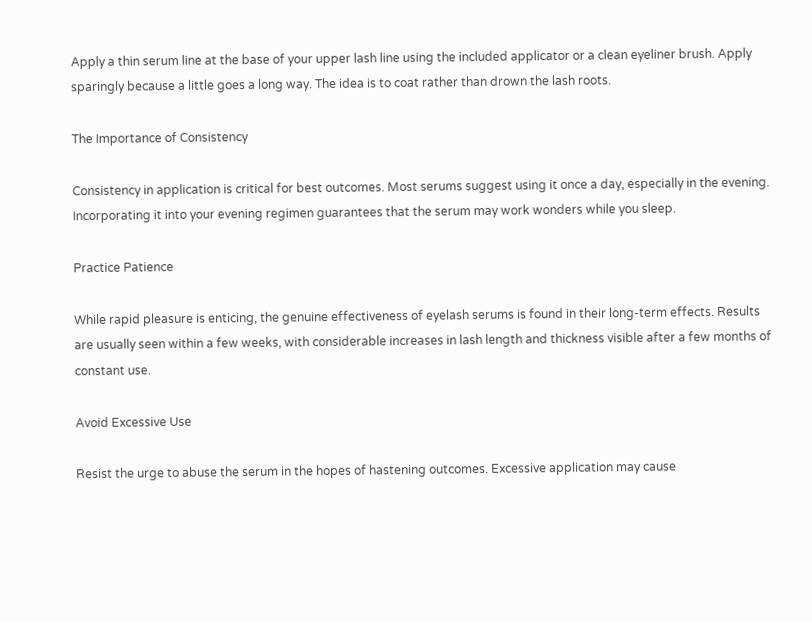Apply a thin serum line at the base of your upper lash line using the included applicator or a clean eyeliner brush. Apply sparingly because a little goes a long way. The idea is to coat rather than drown the lash roots.

The Importance of Consistency

Consistency in application is critical for best outcomes. Most serums suggest using it once a day, especially in the evening. Incorporating it into your evening regimen guarantees that the serum may work wonders while you sleep.

Practice Patience

While rapid pleasure is enticing, the genuine effectiveness of eyelash serums is found in their long-term effects. Results are usually seen within a few weeks, with considerable increases in lash length and thickness visible after a few months of constant use.

Avoid Excessive Use

Resist the urge to abuse the serum in the hopes of hastening outcomes. Excessive application may cause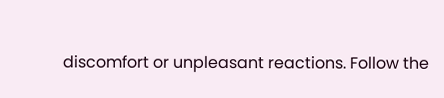discomfort or unpleasant reactions. Follow the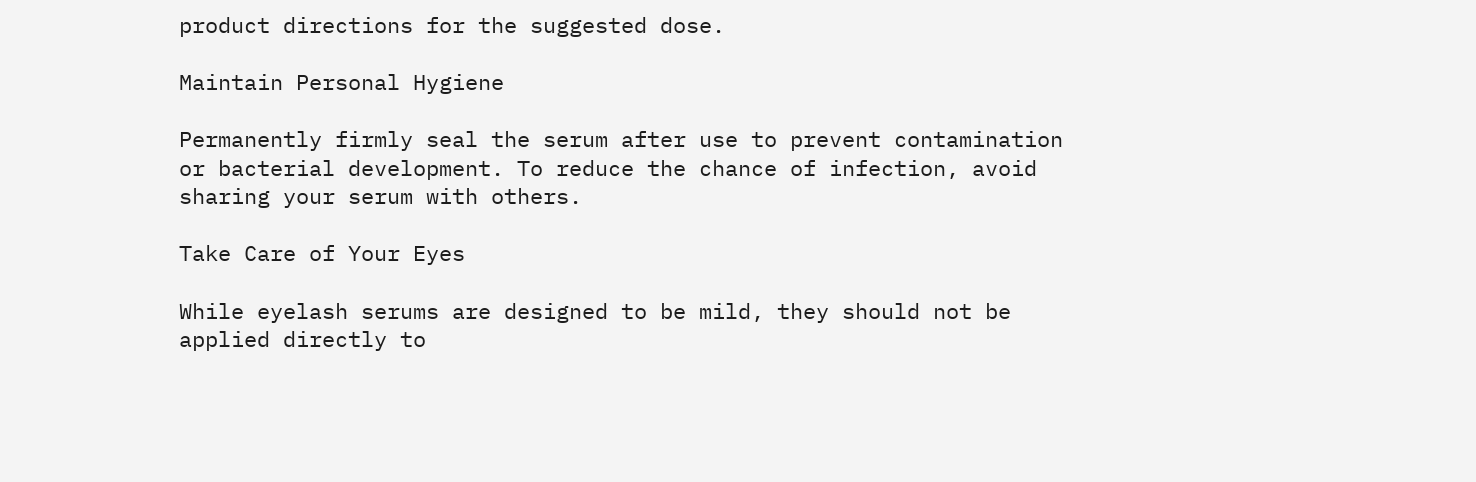product directions for the suggested dose.

Maintain Personal Hygiene

Permanently firmly seal the serum after use to prevent contamination or bacterial development. To reduce the chance of infection, avoid sharing your serum with others.

Take Care of Your Eyes

While eyelash serums are designed to be mild, they should not be applied directly to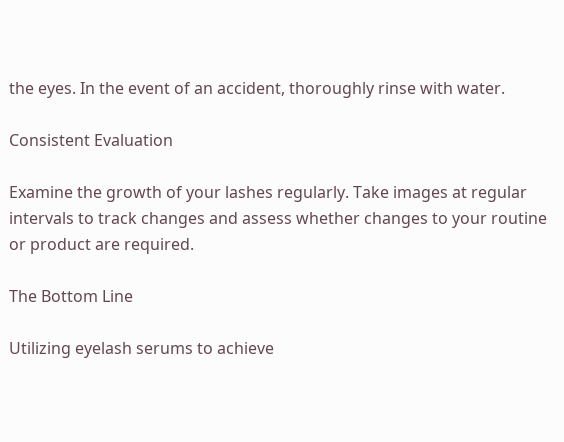the eyes. In the event of an accident, thoroughly rinse with water.

Consistent Evaluation

Examine the growth of your lashes regularly. Take images at regular intervals to track changes and assess whether changes to your routine or product are required.

The Bottom Line

Utilizing eyelash serums to achieve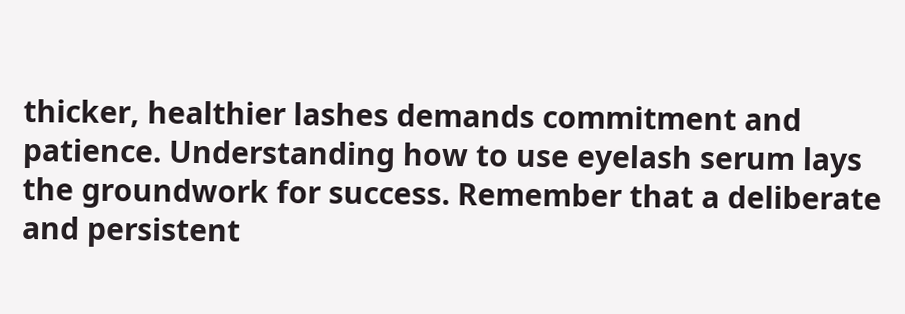thicker, healthier lashes demands commitment and patience. Understanding how to use eyelash serum lays the groundwork for success. Remember that a deliberate and persistent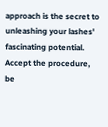approach is the secret to unleashing your lashes' fascinating potential. Accept the procedure, be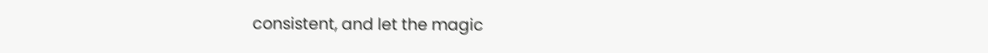consistent, and let the magic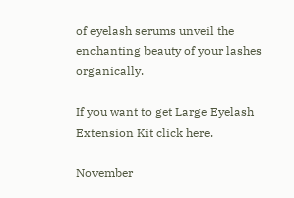of eyelash serums unveil the enchanting beauty of your lashes organically.

If you want to get Large Eyelash Extension Kit click here.

November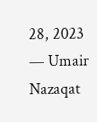28, 2023 — Umair Nazaqat